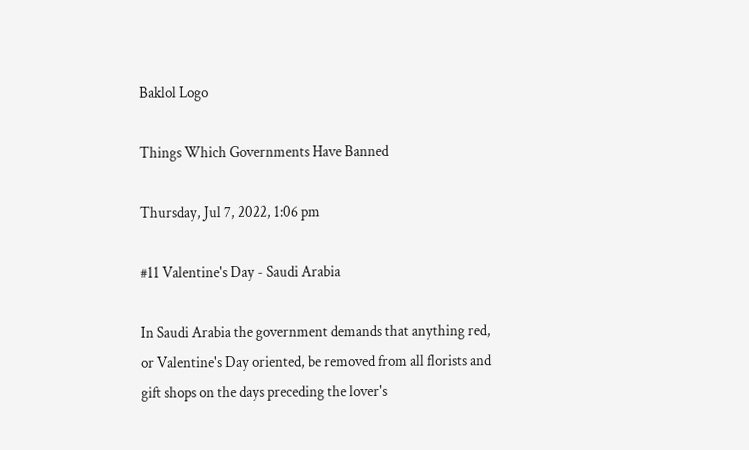Baklol Logo

Things Which Governments Have Banned

Thursday, Jul 7, 2022, 1:06 pm

#11 Valentine's Day - Saudi Arabia

In Saudi Arabia the government demands that anything red, or Valentine's Day oriented, be removed from all florists and gift shops on the days preceding the lover's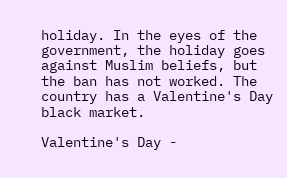holiday. In the eyes of the government, the holiday goes against Muslim beliefs, but the ban has not worked. The country has a Valentine's Day black market.

Valentine's Day -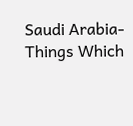Saudi Arabia-Things Which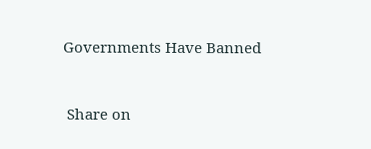Governments Have Banned


 Share on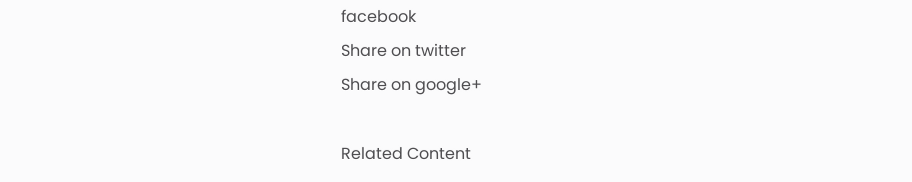facebook
Share on twitter
Share on google+

Related Content